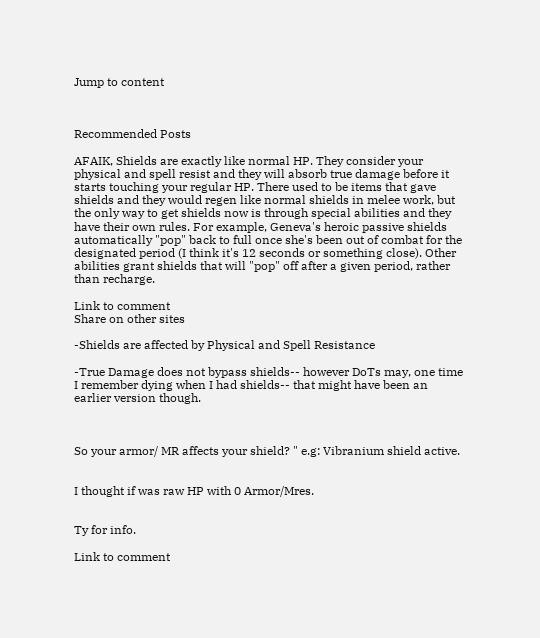Jump to content



Recommended Posts

AFAIK, Shields are exactly like normal HP. They consider your physical and spell resist and they will absorb true damage before it starts touching your regular HP. There used to be items that gave shields and they would regen like normal shields in melee work, but the only way to get shields now is through special abilities and they have their own rules. For example, Geneva's heroic passive shields automatically "pop" back to full once she's been out of combat for the designated period (I think it's 12 seconds or something close). Other abilities grant shields that will "pop" off after a given period, rather than recharge.

Link to comment
Share on other sites

-Shields are affected by Physical and Spell Resistance

-True Damage does not bypass shields-- however DoTs may, one time I remember dying when I had shields-- that might have been an earlier version though.



So your armor/ MR affects your shield? " e.g: Vibranium shield active.


I thought if was raw HP with 0 Armor/Mres.


Ty for info.

Link to comment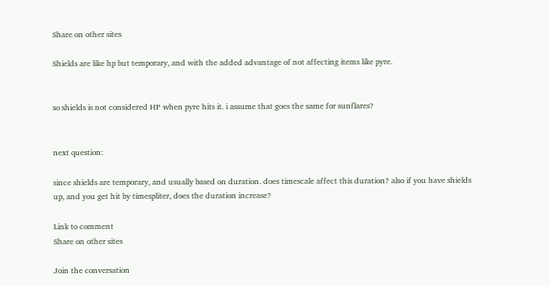Share on other sites

Shields are like hp but temporary, and with the added advantage of not affecting items like pyre.


so shields is not considered HP when pyre hits it. i assume that goes the same for sunflares?


next question:

since shields are temporary, and usually based on duration. does timescale affect this duration? also if you have shields up, and you get hit by timespliter, does the duration increase?

Link to comment
Share on other sites

Join the conversation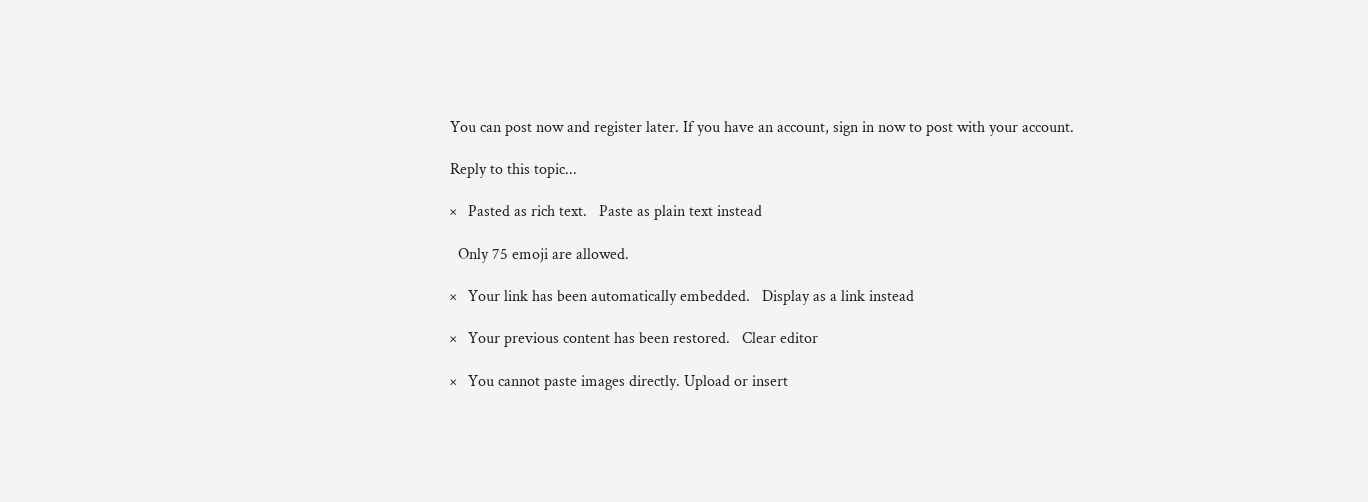You can post now and register later. If you have an account, sign in now to post with your account.

Reply to this topic...

×   Pasted as rich text.   Paste as plain text instead

  Only 75 emoji are allowed.

×   Your link has been automatically embedded.   Display as a link instead

×   Your previous content has been restored.   Clear editor

×   You cannot paste images directly. Upload or insert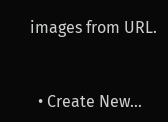images from URL.


  • Create New...